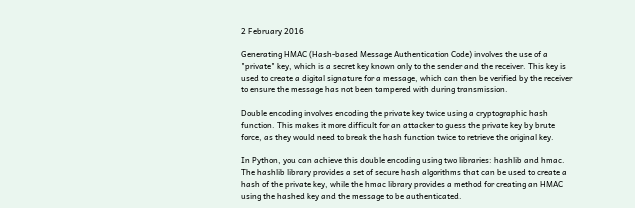2 February 2016

Generating HMAC (Hash-based Message Authentication Code) involves the use of a "private" key, which is a secret key known only to the sender and the receiver. This key is used to create a digital signature for a message, which can then be verified by the receiver to ensure the message has not been tampered with during transmission.

Double encoding involves encoding the private key twice using a cryptographic hash function. This makes it more difficult for an attacker to guess the private key by brute force, as they would need to break the hash function twice to retrieve the original key.

In Python, you can achieve this double encoding using two libraries: hashlib and hmac. The hashlib library provides a set of secure hash algorithms that can be used to create a hash of the private key, while the hmac library provides a method for creating an HMAC using the hashed key and the message to be authenticated.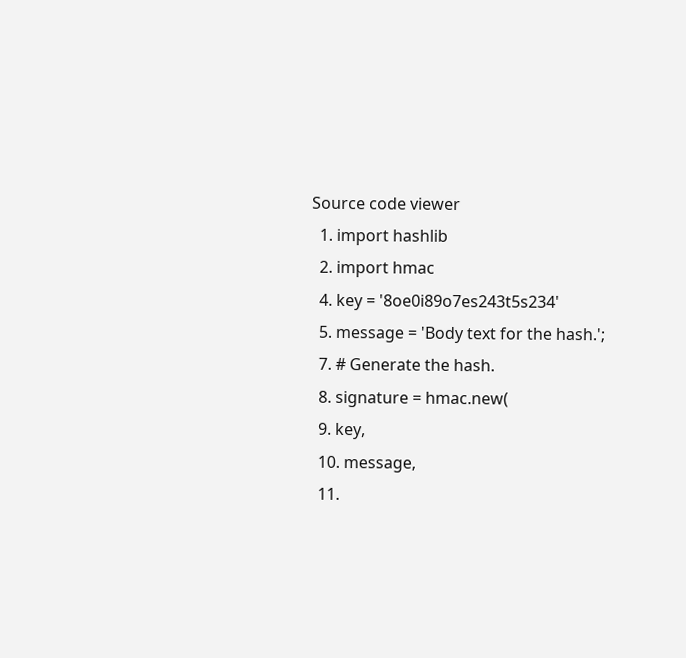Source code viewer
  1. import hashlib
  2. import hmac
  4. key = '8oe0i89o7es243t5s234'
  5. message = 'Body text for the hash.';
  7. # Generate the hash.
  8. signature = hmac.new(
  9. key,
  10. message,
  11.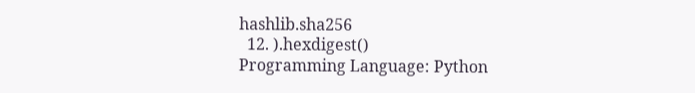hashlib.sha256
  12. ).hexdigest()
Programming Language: Python